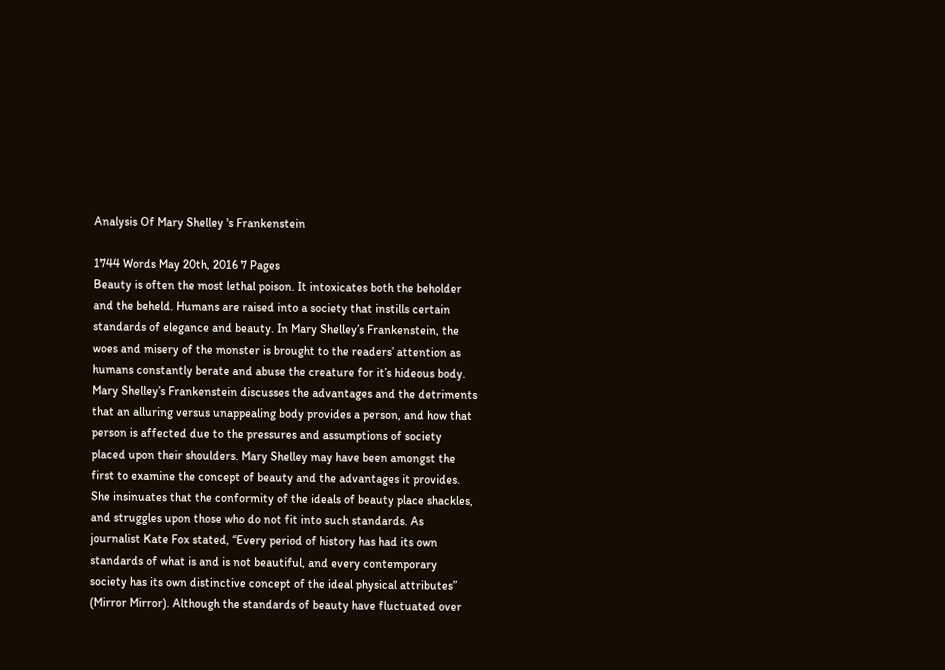Analysis Of Mary Shelley 's Frankenstein

1744 Words May 20th, 2016 7 Pages
Beauty is often the most lethal poison. It intoxicates both the beholder and the beheld. Humans are raised into a society that instills certain standards of elegance and beauty. In Mary Shelley’s Frankenstein, the woes and misery of the monster is brought to the readers’ attention as humans constantly berate and abuse the creature for it’s hideous body. Mary Shelley’s Frankenstein discusses the advantages and the detriments that an alluring versus unappealing body provides a person, and how that person is affected due to the pressures and assumptions of society placed upon their shoulders. Mary Shelley may have been amongst the first to examine the concept of beauty and the advantages it provides. She insinuates that the conformity of the ideals of beauty place shackles, and struggles upon those who do not fit into such standards. As journalist Kate Fox stated, “Every period of history has had its own standards of what is and is not beautiful, and every contemporary society has its own distinctive concept of the ideal physical attributes” (Mirror Mirror). Although the standards of beauty have fluctuated over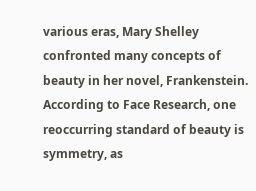various eras, Mary Shelley confronted many concepts of beauty in her novel, Frankenstein. According to Face Research, one reoccurring standard of beauty is symmetry, as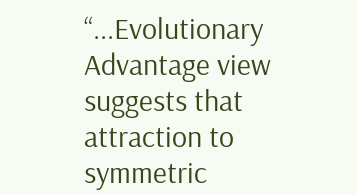“...Evolutionary Advantage view suggests that attraction to symmetric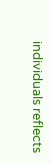individuals reflects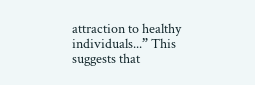attraction to healthy individuals...” This suggests that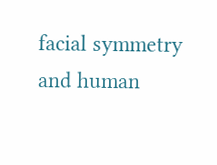facial symmetry and human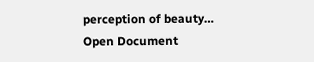perception of beauty…
Open Document